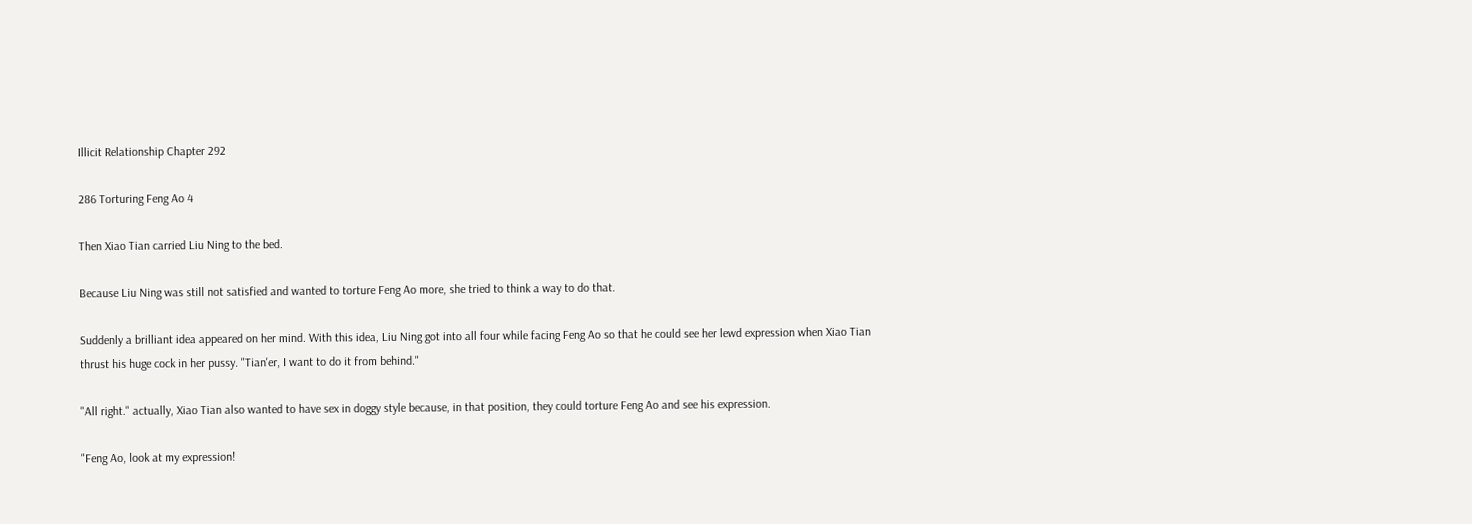Illicit Relationship Chapter 292

286 Torturing Feng Ao 4

Then Xiao Tian carried Liu Ning to the bed.

Because Liu Ning was still not satisfied and wanted to torture Feng Ao more, she tried to think a way to do that.

Suddenly a brilliant idea appeared on her mind. With this idea, Liu Ning got into all four while facing Feng Ao so that he could see her lewd expression when Xiao Tian thrust his huge cock in her pussy. "Tian'er, I want to do it from behind."

"All right." actually, Xiao Tian also wanted to have sex in doggy style because, in that position, they could torture Feng Ao and see his expression.

"Feng Ao, look at my expression!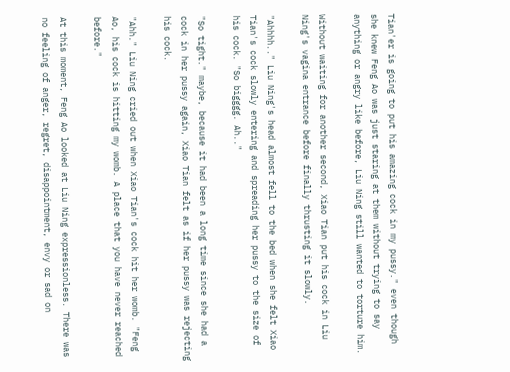Tian'er is going to put his amazing cock in my pussy." even though she knew Feng Ao was just staring at them without trying to say anything or angry like before, Liu Ning still wanted to torture him.

Without waiting for another second, Xiao Tian put his cock in Liu Ning's vagina entrance before finally thrusting it slowly.

"Ahhhh.." Liu Ning's head almost fell to the bed when she felt Xiao Tian's cock slowly entering and spreading her pussy to the size of his cock. "So bigggg. Ah.."

"So tight." maybe, because it had been a long time since she had a cock in her pussy again, Xiao Tian felt as if her pussy was rejecting his cock.

"Ahh." Liu Ning cried out when Xiao Tian's cock hit her womb. "Feng Ao, his cock is hitting my womb. A place that you have never reached before."

At this moment, Feng Ao looked at Liu Ning expressionless. There was no feeling of anger, regret, disappointment, envy or sad on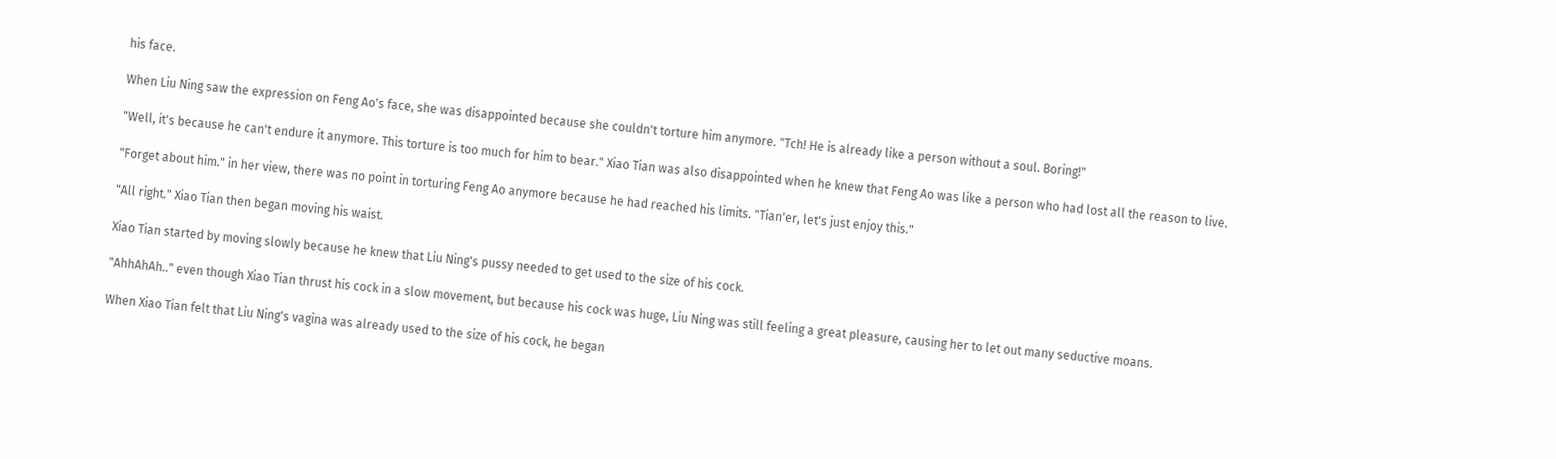his face.

When Liu Ning saw the expression on Feng Ao's face, she was disappointed because she couldn't torture him anymore. "Tch! He is already like a person without a soul. Boring!"

"Well, it's because he can't endure it anymore. This torture is too much for him to bear." Xiao Tian was also disappointed when he knew that Feng Ao was like a person who had lost all the reason to live.

"Forget about him." in her view, there was no point in torturing Feng Ao anymore because he had reached his limits. "Tian'er, let's just enjoy this."

"All right." Xiao Tian then began moving his waist.

Xiao Tian started by moving slowly because he knew that Liu Ning's pussy needed to get used to the size of his cock.

"AhhAhAh.." even though Xiao Tian thrust his cock in a slow movement, but because his cock was huge, Liu Ning was still feeling a great pleasure, causing her to let out many seductive moans.

When Xiao Tian felt that Liu Ning's vagina was already used to the size of his cock, he began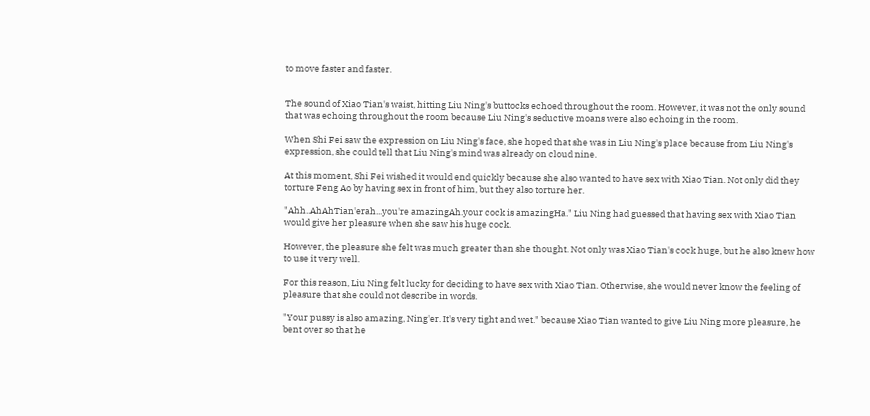to move faster and faster.


The sound of Xiao Tian's waist, hitting Liu Ning's buttocks echoed throughout the room. However, it was not the only sound that was echoing throughout the room because Liu Ning's seductive moans were also echoing in the room.

When Shi Fei saw the expression on Liu Ning's face, she hoped that she was in Liu Ning's place because from Liu Ning's expression, she could tell that Liu Ning's mind was already on cloud nine.

At this moment, Shi Fei wished it would end quickly because she also wanted to have sex with Xiao Tian. Not only did they torture Feng Ao by having sex in front of him, but they also torture her.

"Ahh..AhAhTian'erah...you're amazingAh.your cock is amazingHa." Liu Ning had guessed that having sex with Xiao Tian would give her pleasure when she saw his huge cock.

However, the pleasure she felt was much greater than she thought. Not only was Xiao Tian's cock huge, but he also knew how to use it very well.

For this reason, Liu Ning felt lucky for deciding to have sex with Xiao Tian. Otherwise, she would never know the feeling of pleasure that she could not describe in words.

"Your pussy is also amazing, Ning'er. It's very tight and wet." because Xiao Tian wanted to give Liu Ning more pleasure, he bent over so that he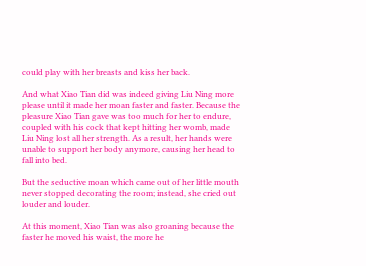could play with her breasts and kiss her back.

And what Xiao Tian did was indeed giving Liu Ning more please until it made her moan faster and faster. Because the pleasure Xiao Tian gave was too much for her to endure, coupled with his cock that kept hitting her womb, made Liu Ning lost all her strength. As a result, her hands were unable to support her body anymore, causing her head to fall into bed.

But the seductive moan which came out of her little mouth never stopped decorating the room; instead, she cried out louder and louder.

At this moment, Xiao Tian was also groaning because the faster he moved his waist, the more he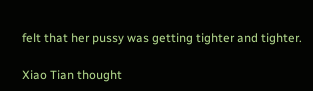felt that her pussy was getting tighter and tighter.

Xiao Tian thought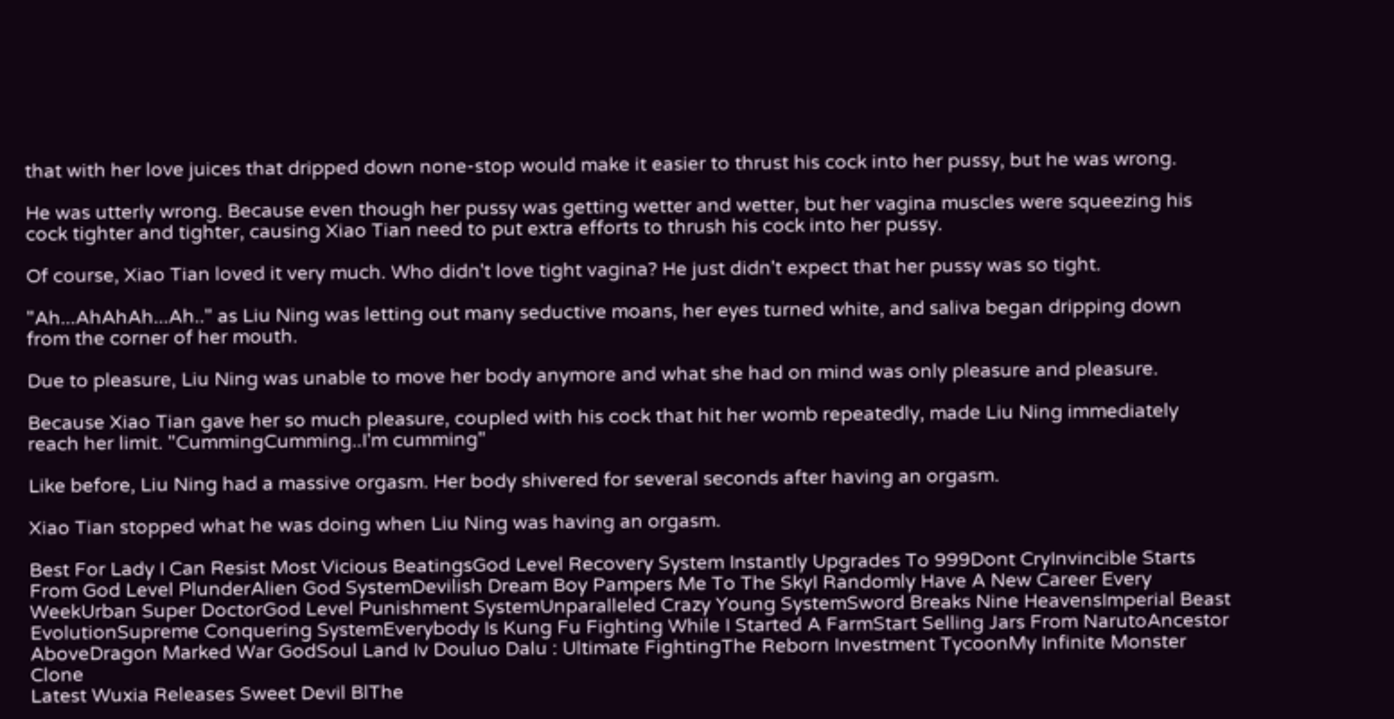that with her love juices that dripped down none-stop would make it easier to thrust his cock into her pussy, but he was wrong.

He was utterly wrong. Because even though her pussy was getting wetter and wetter, but her vagina muscles were squeezing his cock tighter and tighter, causing Xiao Tian need to put extra efforts to thrush his cock into her pussy.

Of course, Xiao Tian loved it very much. Who didn't love tight vagina? He just didn't expect that her pussy was so tight.

"Ah...AhAhAh...Ah.." as Liu Ning was letting out many seductive moans, her eyes turned white, and saliva began dripping down from the corner of her mouth.

Due to pleasure, Liu Ning was unable to move her body anymore and what she had on mind was only pleasure and pleasure.

Because Xiao Tian gave her so much pleasure, coupled with his cock that hit her womb repeatedly, made Liu Ning immediately reach her limit. "CummingCumming..I'm cumming"

Like before, Liu Ning had a massive orgasm. Her body shivered for several seconds after having an orgasm.

Xiao Tian stopped what he was doing when Liu Ning was having an orgasm.

Best For Lady I Can Resist Most Vicious BeatingsGod Level Recovery System Instantly Upgrades To 999Dont CryInvincible Starts From God Level PlunderAlien God SystemDevilish Dream Boy Pampers Me To The SkyI Randomly Have A New Career Every WeekUrban Super DoctorGod Level Punishment SystemUnparalleled Crazy Young SystemSword Breaks Nine HeavensImperial Beast EvolutionSupreme Conquering SystemEverybody Is Kung Fu Fighting While I Started A FarmStart Selling Jars From NarutoAncestor AboveDragon Marked War GodSoul Land Iv Douluo Dalu : Ultimate FightingThe Reborn Investment TycoonMy Infinite Monster Clone
Latest Wuxia Releases Sweet Devil BlThe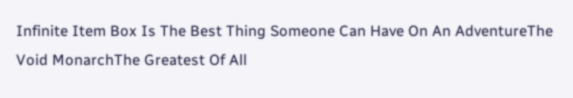Infinite Item Box Is The Best Thing Someone Can Have On An AdventureThe Void MonarchThe Greatest Of All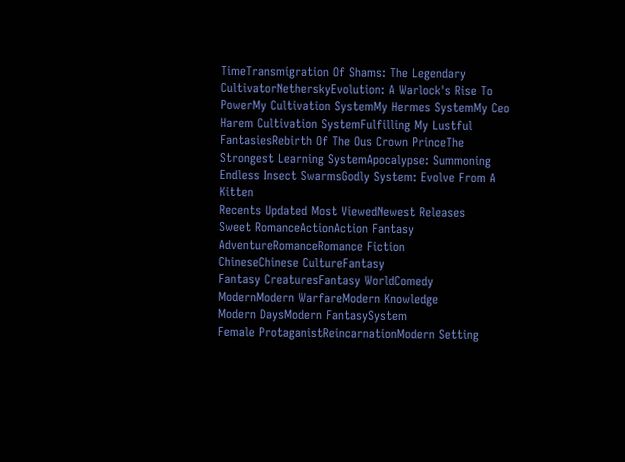TimeTransmigration Of Shams: The Legendary CultivatorNetherskyEvolution: A Warlock's Rise To PowerMy Cultivation SystemMy Hermes SystemMy Ceo Harem Cultivation SystemFulfilling My Lustful FantasiesRebirth Of The Ous Crown PrinceThe Strongest Learning SystemApocalypse: Summoning Endless Insect SwarmsGodly System: Evolve From A Kitten
Recents Updated Most ViewedNewest Releases
Sweet RomanceActionAction Fantasy
AdventureRomanceRomance Fiction
ChineseChinese CultureFantasy
Fantasy CreaturesFantasy WorldComedy
ModernModern WarfareModern Knowledge
Modern DaysModern FantasySystem
Female ProtaganistReincarnationModern Setting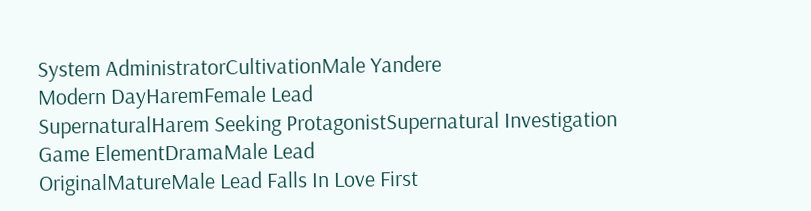System AdministratorCultivationMale Yandere
Modern DayHaremFemale Lead
SupernaturalHarem Seeking ProtagonistSupernatural Investigation
Game ElementDramaMale Lead
OriginalMatureMale Lead Falls In Love First